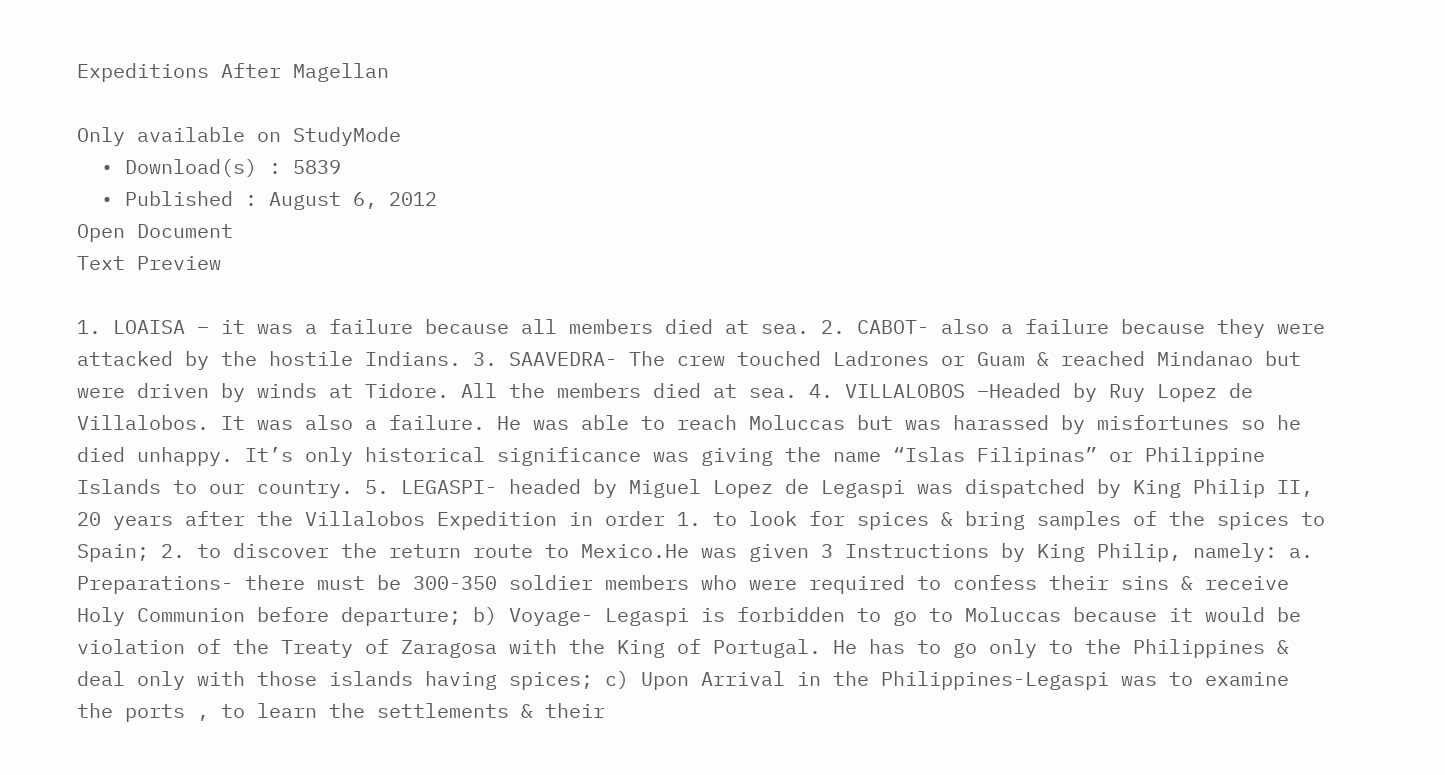Expeditions After Magellan

Only available on StudyMode
  • Download(s) : 5839
  • Published : August 6, 2012
Open Document
Text Preview

1. LOAISA – it was a failure because all members died at sea. 2. CABOT- also a failure because they were attacked by the hostile Indians. 3. SAAVEDRA- The crew touched Ladrones or Guam & reached Mindanao but were driven by winds at Tidore. All the members died at sea. 4. VILLALOBOS –Headed by Ruy Lopez de Villalobos. It was also a failure. He was able to reach Moluccas but was harassed by misfortunes so he died unhappy. It’s only historical significance was giving the name “Islas Filipinas” or Philippine Islands to our country. 5. LEGASPI- headed by Miguel Lopez de Legaspi was dispatched by King Philip II, 20 years after the Villalobos Expedition in order 1. to look for spices & bring samples of the spices to Spain; 2. to discover the return route to Mexico.He was given 3 Instructions by King Philip, namely: a. Preparations- there must be 300-350 soldier members who were required to confess their sins & receive Holy Communion before departure; b) Voyage- Legaspi is forbidden to go to Moluccas because it would be violation of the Treaty of Zaragosa with the King of Portugal. He has to go only to the Philippines & deal only with those islands having spices; c) Upon Arrival in the Philippines-Legaspi was to examine the ports , to learn the settlements & their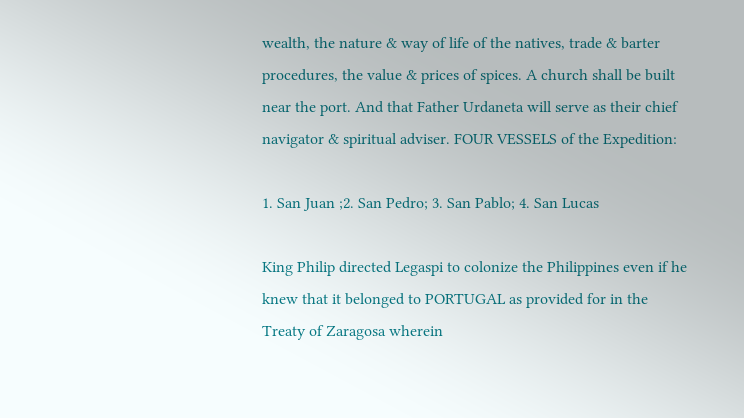wealth, the nature & way of life of the natives, trade & barter procedures, the value & prices of spices. A church shall be built near the port. And that Father Urdaneta will serve as their chief navigator & spiritual adviser. FOUR VESSELS of the Expedition:

1. San Juan ;2. San Pedro; 3. San Pablo; 4. San Lucas

King Philip directed Legaspi to colonize the Philippines even if he knew that it belonged to PORTUGAL as provided for in the Treaty of Zaragosa wherein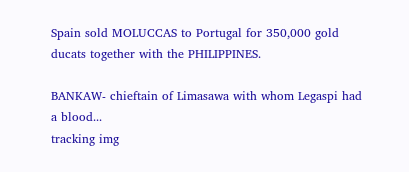Spain sold MOLUCCAS to Portugal for 350,000 gold ducats together with the PHILIPPINES.

BANKAW- chieftain of Limasawa with whom Legaspi had a blood...
tracking img